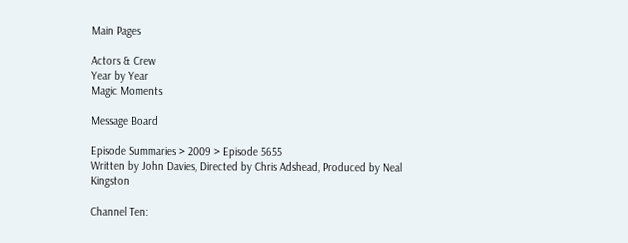Main Pages

Actors & Crew
Year by Year
Magic Moments

Message Board

Episode Summaries > 2009 > Episode 5655
Written by John Davies, Directed by Chris Adshead, Produced by Neal Kingston

Channel Ten: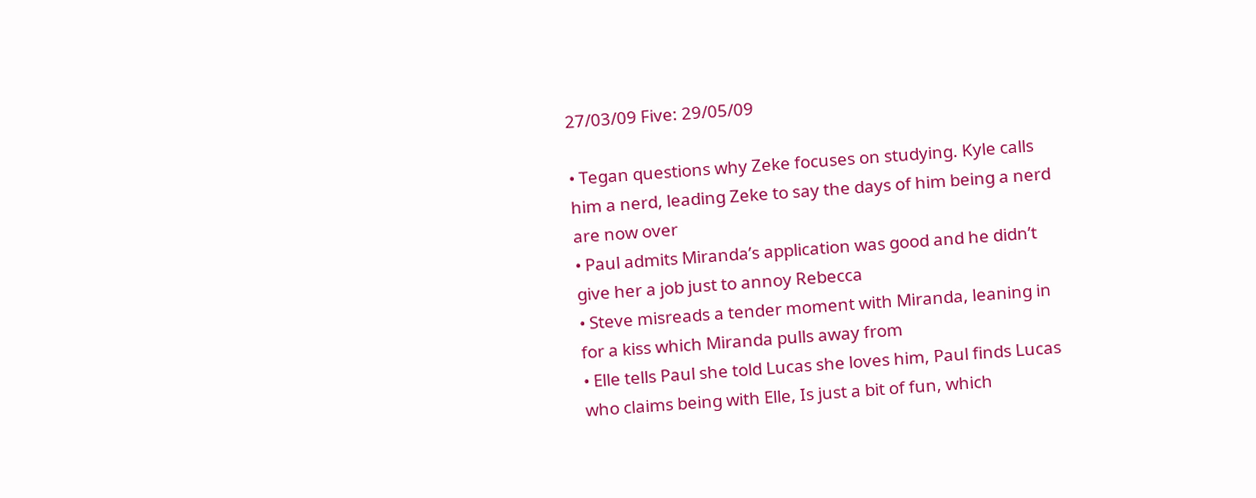27/03/09 Five: 29/05/09

• Tegan questions why Zeke focuses on studying. Kyle calls him a nerd, leading Zeke to say the days of him being a nerd are now over
• Paul admits Miranda’s application was good and he didn’t give her a job just to annoy Rebecca
• Steve misreads a tender moment with Miranda, leaning in for a kiss which Miranda pulls away from
• Elle tells Paul she told Lucas she loves him, Paul finds Lucas who claims being with Elle, Is just a bit of fun, which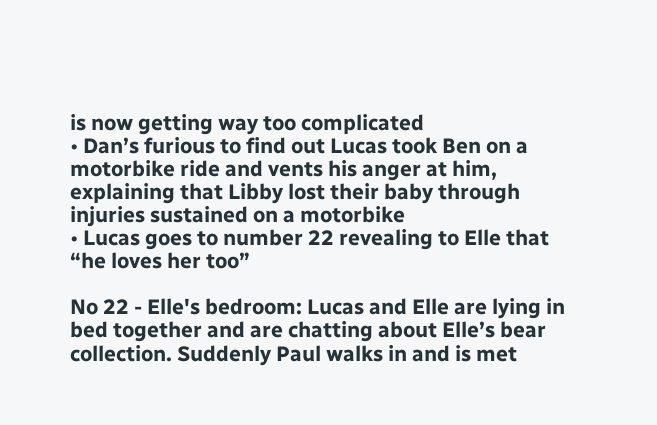is now getting way too complicated
• Dan’s furious to find out Lucas took Ben on a motorbike ride and vents his anger at him, explaining that Libby lost their baby through injuries sustained on a motorbike
• Lucas goes to number 22 revealing to Elle that “he loves her too”

No 22 - Elle's bedroom: Lucas and Elle are lying in bed together and are chatting about Elle’s bear collection. Suddenly Paul walks in and is met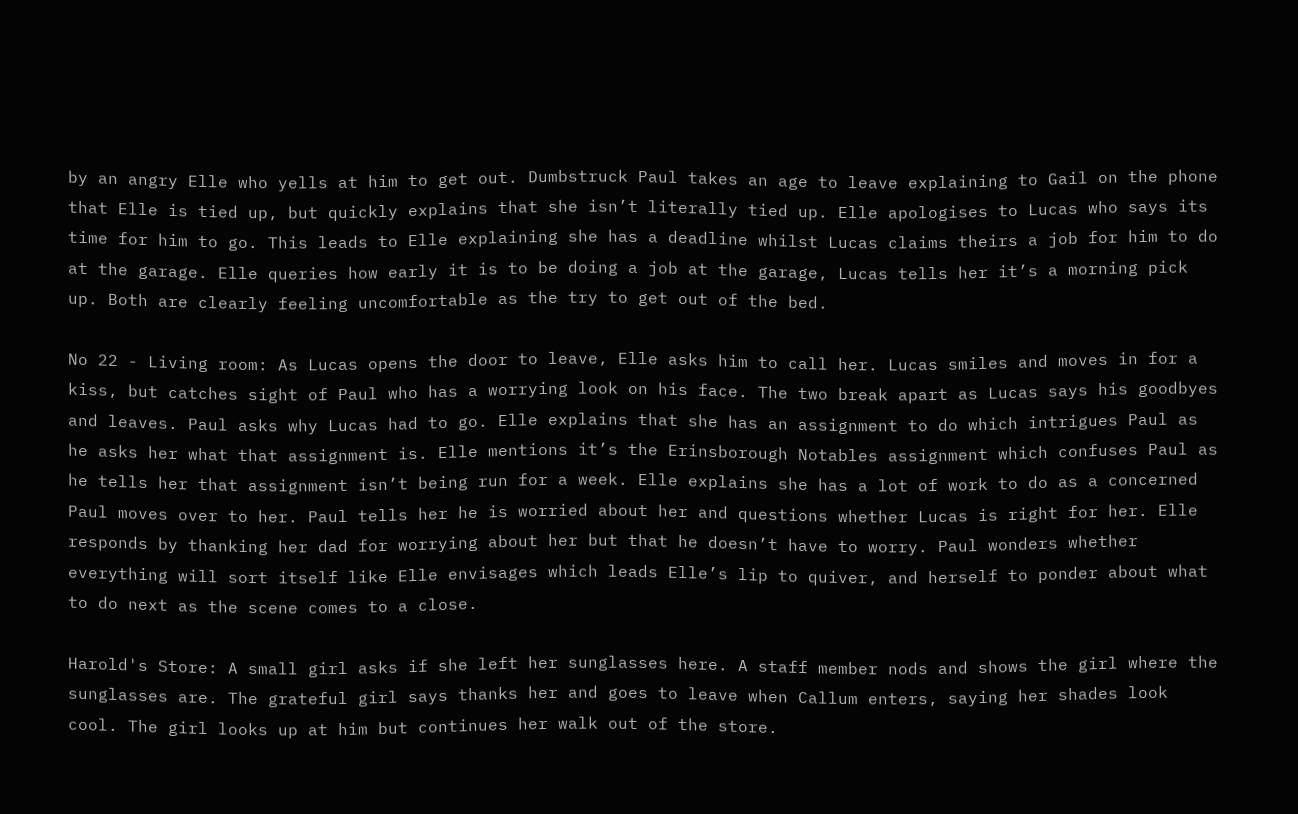by an angry Elle who yells at him to get out. Dumbstruck Paul takes an age to leave explaining to Gail on the phone that Elle is tied up, but quickly explains that she isn’t literally tied up. Elle apologises to Lucas who says its time for him to go. This leads to Elle explaining she has a deadline whilst Lucas claims theirs a job for him to do at the garage. Elle queries how early it is to be doing a job at the garage, Lucas tells her it’s a morning pick up. Both are clearly feeling uncomfortable as the try to get out of the bed.

No 22 - Living room: As Lucas opens the door to leave, Elle asks him to call her. Lucas smiles and moves in for a kiss, but catches sight of Paul who has a worrying look on his face. The two break apart as Lucas says his goodbyes and leaves. Paul asks why Lucas had to go. Elle explains that she has an assignment to do which intrigues Paul as he asks her what that assignment is. Elle mentions it’s the Erinsborough Notables assignment which confuses Paul as he tells her that assignment isn’t being run for a week. Elle explains she has a lot of work to do as a concerned Paul moves over to her. Paul tells her he is worried about her and questions whether Lucas is right for her. Elle responds by thanking her dad for worrying about her but that he doesn’t have to worry. Paul wonders whether everything will sort itself like Elle envisages which leads Elle’s lip to quiver, and herself to ponder about what to do next as the scene comes to a close.

Harold's Store: A small girl asks if she left her sunglasses here. A staff member nods and shows the girl where the sunglasses are. The grateful girl says thanks her and goes to leave when Callum enters, saying her shades look cool. The girl looks up at him but continues her walk out of the store.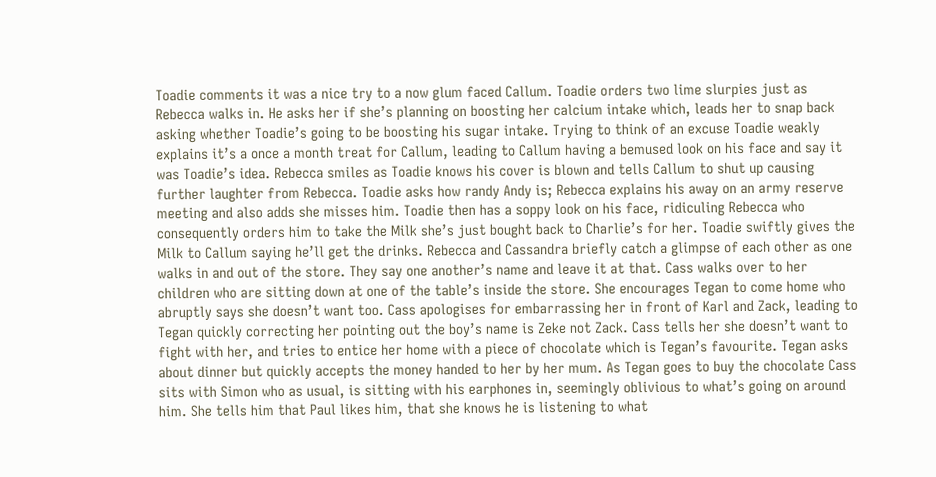Toadie comments it was a nice try to a now glum faced Callum. Toadie orders two lime slurpies just as Rebecca walks in. He asks her if she’s planning on boosting her calcium intake which, leads her to snap back asking whether Toadie’s going to be boosting his sugar intake. Trying to think of an excuse Toadie weakly explains it’s a once a month treat for Callum, leading to Callum having a bemused look on his face and say it was Toadie’s idea. Rebecca smiles as Toadie knows his cover is blown and tells Callum to shut up causing further laughter from Rebecca. Toadie asks how randy Andy is; Rebecca explains his away on an army reserve meeting and also adds she misses him. Toadie then has a soppy look on his face, ridiculing Rebecca who consequently orders him to take the Milk she’s just bought back to Charlie’s for her. Toadie swiftly gives the Milk to Callum saying he’ll get the drinks. Rebecca and Cassandra briefly catch a glimpse of each other as one walks in and out of the store. They say one another’s name and leave it at that. Cass walks over to her children who are sitting down at one of the table’s inside the store. She encourages Tegan to come home who abruptly says she doesn’t want too. Cass apologises for embarrassing her in front of Karl and Zack, leading to Tegan quickly correcting her pointing out the boy’s name is Zeke not Zack. Cass tells her she doesn’t want to fight with her, and tries to entice her home with a piece of chocolate which is Tegan’s favourite. Tegan asks about dinner but quickly accepts the money handed to her by her mum. As Tegan goes to buy the chocolate Cass sits with Simon who as usual, is sitting with his earphones in, seemingly oblivious to what’s going on around him. She tells him that Paul likes him, that she knows he is listening to what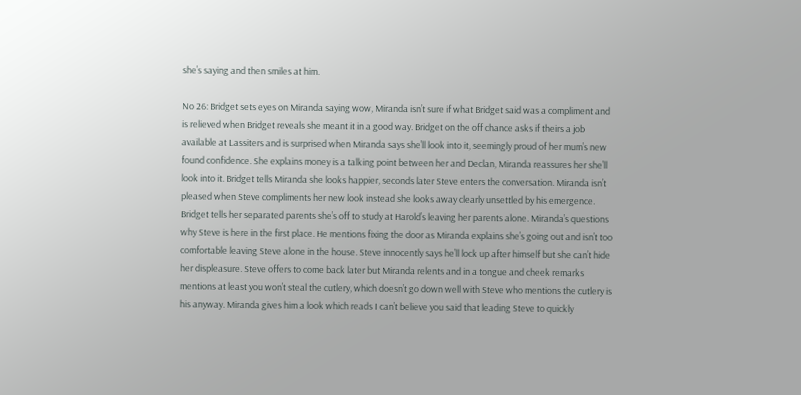she’s saying and then smiles at him.

No 26: Bridget sets eyes on Miranda saying wow, Miranda isn’t sure if what Bridget said was a compliment and is relieved when Bridget reveals she meant it in a good way. Bridget on the off chance asks if theirs a job available at Lassiters and is surprised when Miranda says she’ll look into it, seemingly proud of her mum’s new found confidence. She explains money is a talking point between her and Declan, Miranda reassures her she’ll look into it. Bridget tells Miranda she looks happier, seconds later Steve enters the conversation. Miranda isn’t pleased when Steve compliments her new look instead she looks away clearly unsettled by his emergence. Bridget tells her separated parents she’s off to study at Harold’s leaving her parents alone. Miranda’s questions why Steve is here in the first place. He mentions fixing the door as Miranda explains she’s going out and isn’t too comfortable leaving Steve alone in the house. Steve innocently says he’ll lock up after himself but she can’t hide her displeasure. Steve offers to come back later but Miranda relents and in a tongue and cheek remarks mentions at least you won’t steal the cutlery, which doesn’t go down well with Steve who mentions the cutlery is his anyway. Miranda gives him a look which reads I can’t believe you said that leading Steve to quickly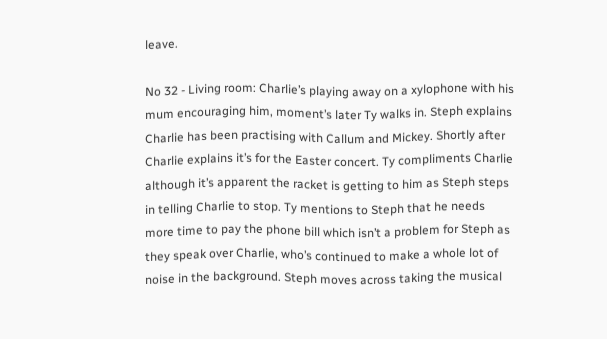leave.

No 32 - Living room: Charlie’s playing away on a xylophone with his mum encouraging him, moment’s later Ty walks in. Steph explains Charlie has been practising with Callum and Mickey. Shortly after Charlie explains it’s for the Easter concert. Ty compliments Charlie although it’s apparent the racket is getting to him as Steph steps in telling Charlie to stop. Ty mentions to Steph that he needs more time to pay the phone bill which isn’t a problem for Steph as they speak over Charlie, who’s continued to make a whole lot of noise in the background. Steph moves across taking the musical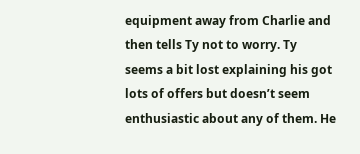equipment away from Charlie and then tells Ty not to worry. Ty seems a bit lost explaining his got lots of offers but doesn’t seem enthusiastic about any of them. He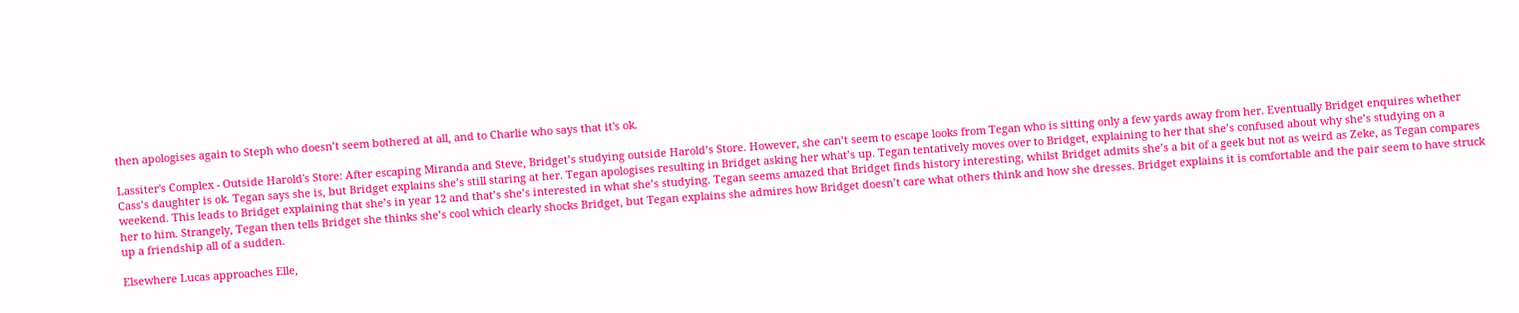then apologises again to Steph who doesn’t seem bothered at all, and to Charlie who says that it's ok.

Lassiter's Complex - Outside Harold's Store: After escaping Miranda and Steve, Bridget’s studying outside Harold’s Store. However, she can’t seem to escape looks from Tegan who is sitting only a few yards away from her. Eventually Bridget enquires whether Cass’s daughter is ok. Tegan says she is, but Bridget explains she’s still staring at her. Tegan apologises resulting in Bridget asking her what’s up. Tegan tentatively moves over to Bridget, explaining to her that she’s confused about why she’s studying on a weekend. This leads to Bridget explaining that she’s in year 12 and that’s she’s interested in what she’s studying. Tegan seems amazed that Bridget finds history interesting, whilst Bridget admits she’s a bit of a geek but not as weird as Zeke, as Tegan compares her to him. Strangely, Tegan then tells Bridget she thinks she’s cool which clearly shocks Bridget, but Tegan explains she admires how Bridget doesn’t care what others think and how she dresses. Bridget explains it is comfortable and the pair seem to have struck up a friendship all of a sudden.

Elsewhere Lucas approaches Elle,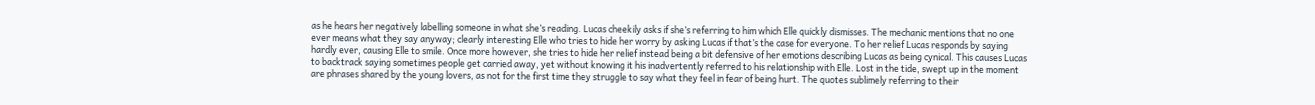as he hears her negatively labelling someone in what she’s reading. Lucas cheekily asks if she’s referring to him which Elle quickly dismisses. The mechanic mentions that no one ever means what they say anyway; clearly interesting Elle who tries to hide her worry by asking Lucas if that’s the case for everyone. To her relief Lucas responds by saying hardly ever, causing Elle to smile. Once more however, she tries to hide her relief instead being a bit defensive of her emotions describing Lucas as being cynical. This causes Lucas to backtrack saying sometimes people get carried away, yet without knowing it his inadvertently referred to his relationship with Elle. Lost in the tide, swept up in the moment are phrases shared by the young lovers, as not for the first time they struggle to say what they feel in fear of being hurt. The quotes sublimely referring to their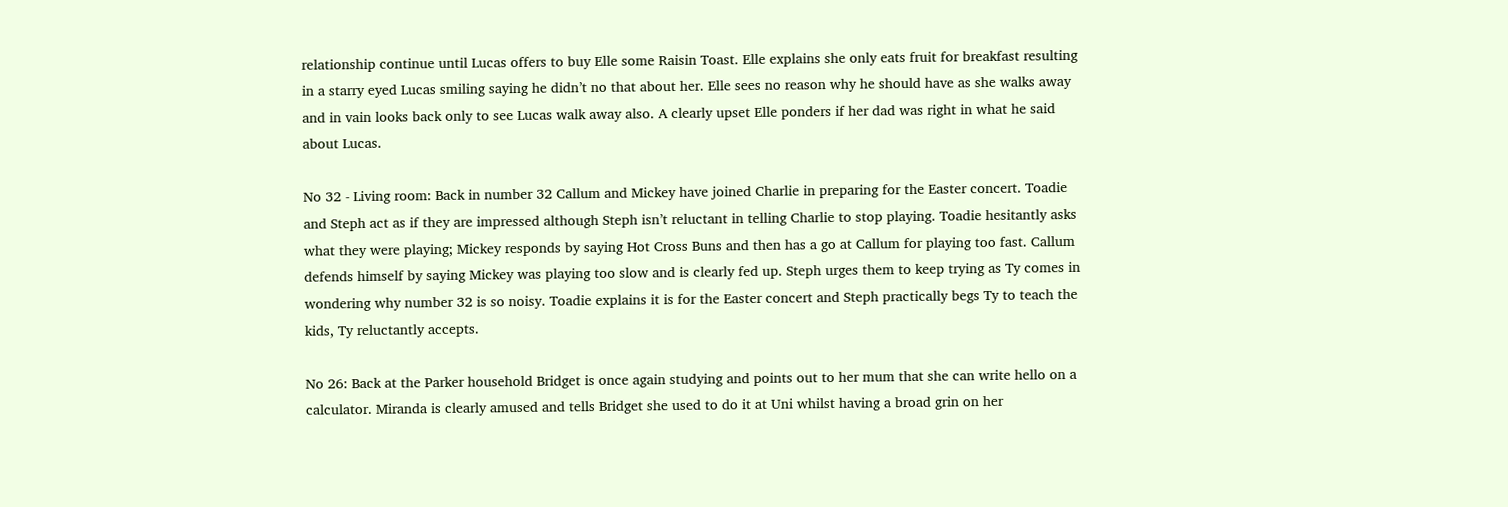relationship continue until Lucas offers to buy Elle some Raisin Toast. Elle explains she only eats fruit for breakfast resulting in a starry eyed Lucas smiling saying he didn’t no that about her. Elle sees no reason why he should have as she walks away and in vain looks back only to see Lucas walk away also. A clearly upset Elle ponders if her dad was right in what he said about Lucas.

No 32 - Living room: Back in number 32 Callum and Mickey have joined Charlie in preparing for the Easter concert. Toadie and Steph act as if they are impressed although Steph isn’t reluctant in telling Charlie to stop playing. Toadie hesitantly asks what they were playing; Mickey responds by saying Hot Cross Buns and then has a go at Callum for playing too fast. Callum defends himself by saying Mickey was playing too slow and is clearly fed up. Steph urges them to keep trying as Ty comes in wondering why number 32 is so noisy. Toadie explains it is for the Easter concert and Steph practically begs Ty to teach the kids, Ty reluctantly accepts.

No 26: Back at the Parker household Bridget is once again studying and points out to her mum that she can write hello on a calculator. Miranda is clearly amused and tells Bridget she used to do it at Uni whilst having a broad grin on her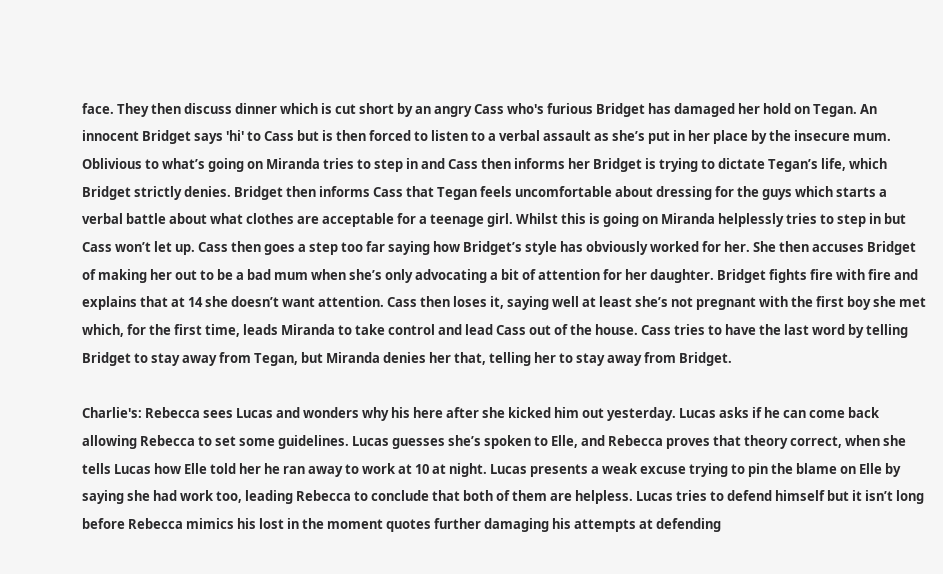face. They then discuss dinner which is cut short by an angry Cass who's furious Bridget has damaged her hold on Tegan. An innocent Bridget says 'hi' to Cass but is then forced to listen to a verbal assault as she’s put in her place by the insecure mum. Oblivious to what’s going on Miranda tries to step in and Cass then informs her Bridget is trying to dictate Tegan’s life, which Bridget strictly denies. Bridget then informs Cass that Tegan feels uncomfortable about dressing for the guys which starts a verbal battle about what clothes are acceptable for a teenage girl. Whilst this is going on Miranda helplessly tries to step in but Cass won’t let up. Cass then goes a step too far saying how Bridget’s style has obviously worked for her. She then accuses Bridget of making her out to be a bad mum when she’s only advocating a bit of attention for her daughter. Bridget fights fire with fire and explains that at 14 she doesn’t want attention. Cass then loses it, saying well at least she’s not pregnant with the first boy she met which, for the first time, leads Miranda to take control and lead Cass out of the house. Cass tries to have the last word by telling Bridget to stay away from Tegan, but Miranda denies her that, telling her to stay away from Bridget.

Charlie's: Rebecca sees Lucas and wonders why his here after she kicked him out yesterday. Lucas asks if he can come back allowing Rebecca to set some guidelines. Lucas guesses she’s spoken to Elle, and Rebecca proves that theory correct, when she tells Lucas how Elle told her he ran away to work at 10 at night. Lucas presents a weak excuse trying to pin the blame on Elle by saying she had work too, leading Rebecca to conclude that both of them are helpless. Lucas tries to defend himself but it isn’t long before Rebecca mimics his lost in the moment quotes further damaging his attempts at defending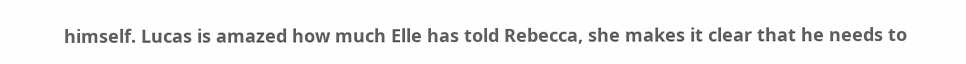himself. Lucas is amazed how much Elle has told Rebecca, she makes it clear that he needs to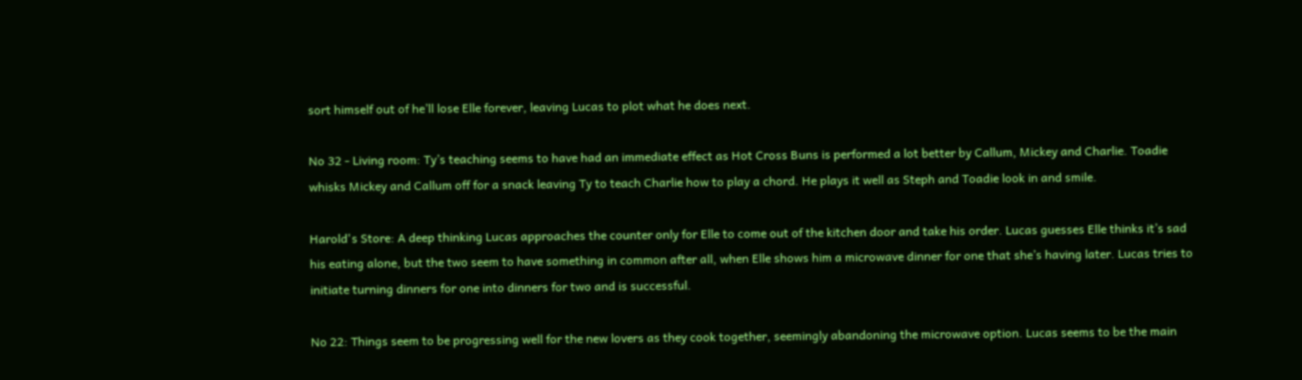sort himself out of he’ll lose Elle forever, leaving Lucas to plot what he does next.

No 32 - Living room: Ty’s teaching seems to have had an immediate effect as Hot Cross Buns is performed a lot better by Callum, Mickey and Charlie. Toadie whisks Mickey and Callum off for a snack leaving Ty to teach Charlie how to play a chord. He plays it well as Steph and Toadie look in and smile.

Harold's Store: A deep thinking Lucas approaches the counter only for Elle to come out of the kitchen door and take his order. Lucas guesses Elle thinks it’s sad his eating alone, but the two seem to have something in common after all, when Elle shows him a microwave dinner for one that she’s having later. Lucas tries to initiate turning dinners for one into dinners for two and is successful.

No 22: Things seem to be progressing well for the new lovers as they cook together, seemingly abandoning the microwave option. Lucas seems to be the main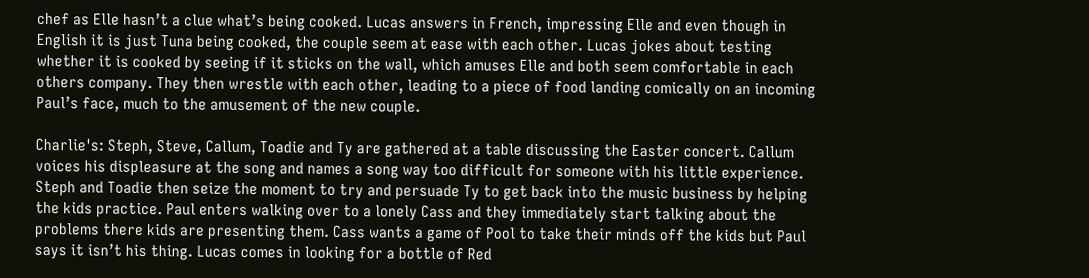chef as Elle hasn’t a clue what’s being cooked. Lucas answers in French, impressing Elle and even though in English it is just Tuna being cooked, the couple seem at ease with each other. Lucas jokes about testing whether it is cooked by seeing if it sticks on the wall, which amuses Elle and both seem comfortable in each others company. They then wrestle with each other, leading to a piece of food landing comically on an incoming Paul’s face, much to the amusement of the new couple.

Charlie's: Steph, Steve, Callum, Toadie and Ty are gathered at a table discussing the Easter concert. Callum voices his displeasure at the song and names a song way too difficult for someone with his little experience. Steph and Toadie then seize the moment to try and persuade Ty to get back into the music business by helping the kids practice. Paul enters walking over to a lonely Cass and they immediately start talking about the problems there kids are presenting them. Cass wants a game of Pool to take their minds off the kids but Paul says it isn’t his thing. Lucas comes in looking for a bottle of Red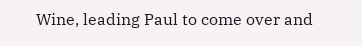Wine, leading Paul to come over and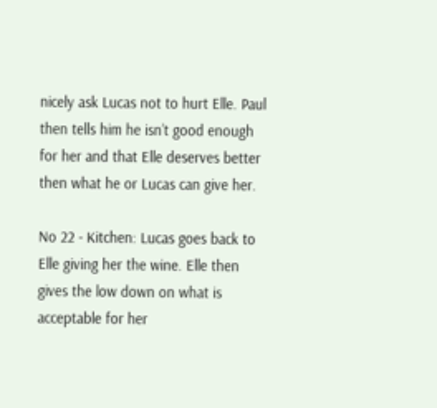nicely ask Lucas not to hurt Elle. Paul then tells him he isn’t good enough for her and that Elle deserves better then what he or Lucas can give her.

No 22 - Kitchen: Lucas goes back to Elle giving her the wine. Elle then gives the low down on what is acceptable for her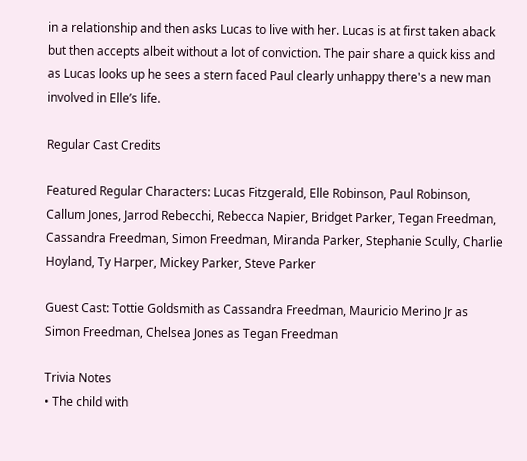in a relationship and then asks Lucas to live with her. Lucas is at first taken aback but then accepts albeit without a lot of conviction. The pair share a quick kiss and as Lucas looks up he sees a stern faced Paul clearly unhappy there's a new man involved in Elle’s life.

Regular Cast Credits

Featured Regular Characters: Lucas Fitzgerald, Elle Robinson, Paul Robinson, Callum Jones, Jarrod Rebecchi, Rebecca Napier, Bridget Parker, Tegan Freedman, Cassandra Freedman, Simon Freedman, Miranda Parker, Stephanie Scully, Charlie Hoyland, Ty Harper, Mickey Parker, Steve Parker

Guest Cast: Tottie Goldsmith as Cassandra Freedman, Mauricio Merino Jr as Simon Freedman, Chelsea Jones as Tegan Freedman

Trivia Notes
• The child with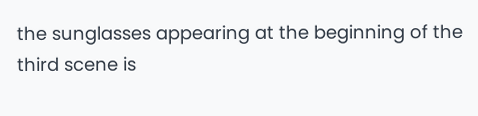the sunglasses appearing at the beginning of the third scene is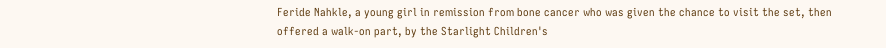Feride Nahkle, a young girl in remission from bone cancer who was given the chance to visit the set, then offered a walk-on part, by the Starlight Children's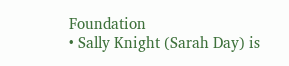Foundation
• Sally Knight (Sarah Day) is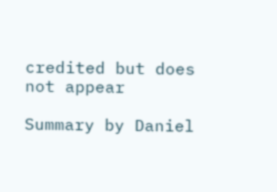credited but does not appear

Summary by Daniel